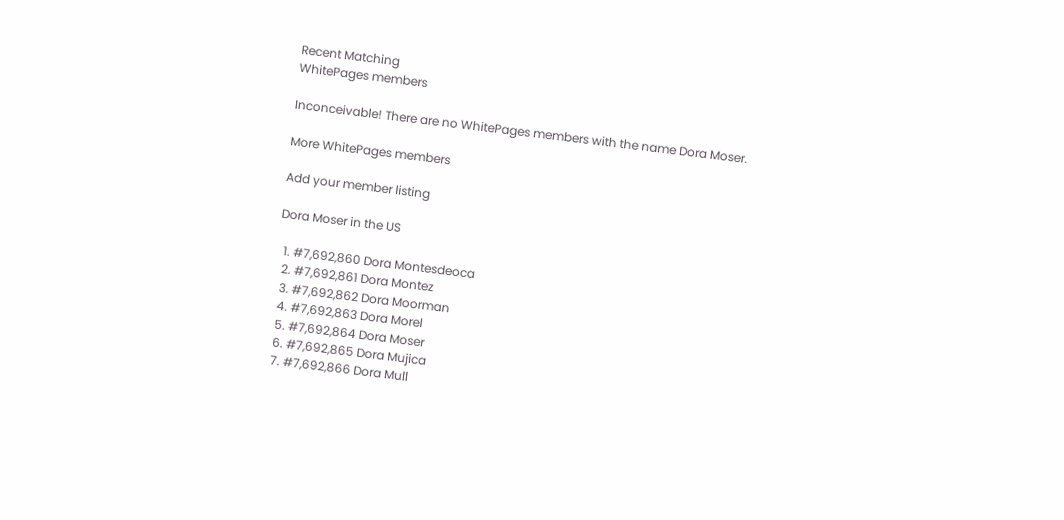Recent Matching
WhitePages members

Inconceivable! There are no WhitePages members with the name Dora Moser.

More WhitePages members

Add your member listing

Dora Moser in the US

  1. #7,692,860 Dora Montesdeoca
  2. #7,692,861 Dora Montez
  3. #7,692,862 Dora Moorman
  4. #7,692,863 Dora Morel
  5. #7,692,864 Dora Moser
  6. #7,692,865 Dora Mujica
  7. #7,692,866 Dora Mull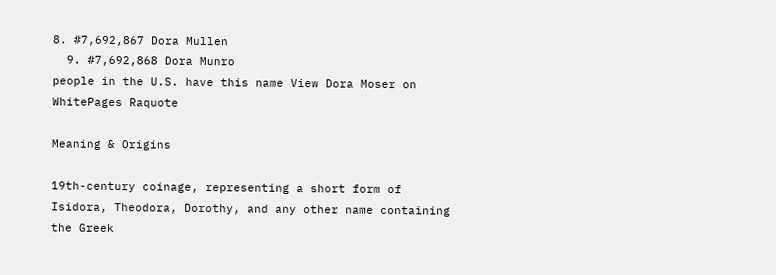8. #7,692,867 Dora Mullen
  9. #7,692,868 Dora Munro
people in the U.S. have this name View Dora Moser on WhitePages Raquote

Meaning & Origins

19th-century coinage, representing a short form of Isidora, Theodora, Dorothy, and any other name containing the Greek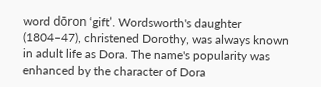word dōron ‘gift’. Wordsworth's daughter (1804–47), christened Dorothy, was always known in adult life as Dora. The name's popularity was enhanced by the character of Dora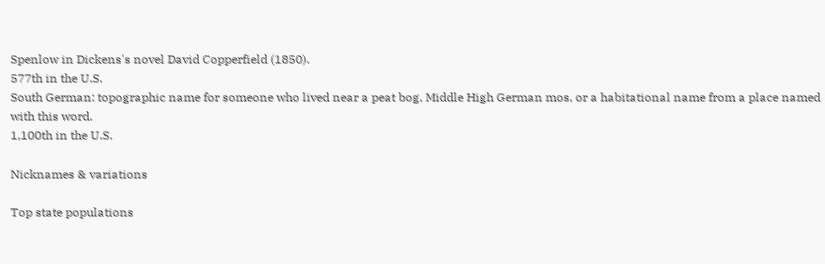Spenlow in Dickens's novel David Copperfield (1850).
577th in the U.S.
South German: topographic name for someone who lived near a peat bog, Middle High German mos, or a habitational name from a place named with this word.
1,100th in the U.S.

Nicknames & variations

Top state populations